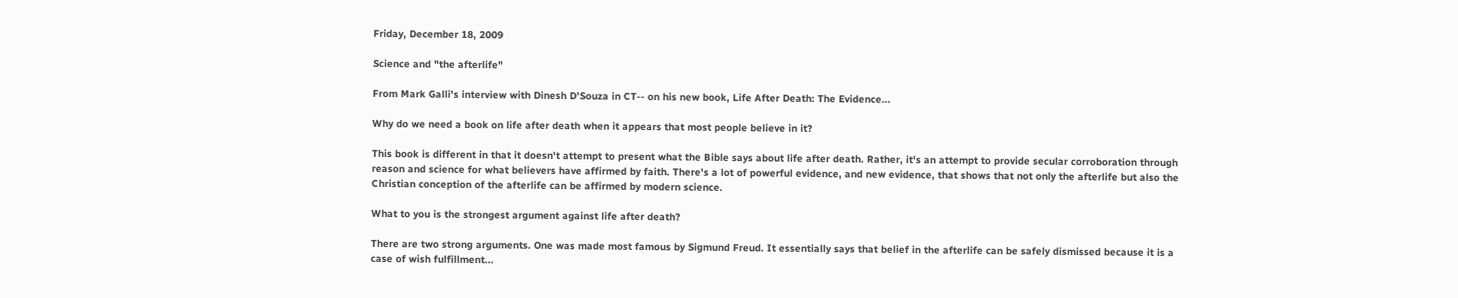Friday, December 18, 2009

Science and "the afterlife"

From Mark Galli's interview with Dinesh D'Souza in CT-- on his new book, Life After Death: The Evidence...

Why do we need a book on life after death when it appears that most people believe in it?

This book is different in that it doesn't attempt to present what the Bible says about life after death. Rather, it's an attempt to provide secular corroboration through reason and science for what believers have affirmed by faith. There's a lot of powerful evidence, and new evidence, that shows that not only the afterlife but also the Christian conception of the afterlife can be affirmed by modern science.

What to you is the strongest argument against life after death?

There are two strong arguments. One was made most famous by Sigmund Freud. It essentially says that belief in the afterlife can be safely dismissed because it is a case of wish fulfillment...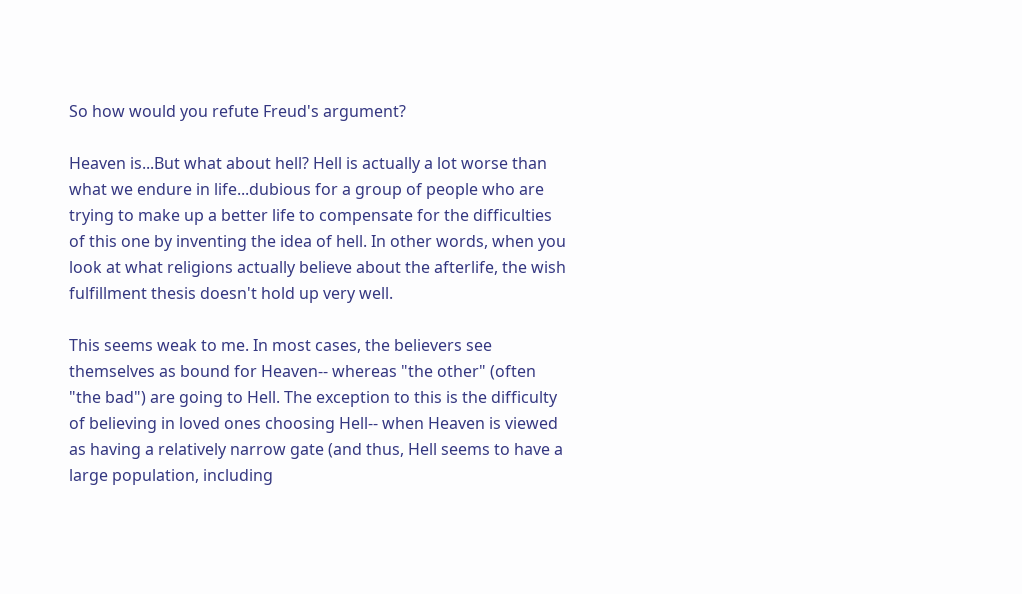So how would you refute Freud's argument?

Heaven is...But what about hell? Hell is actually a lot worse than what we endure in life...dubious for a group of people who are trying to make up a better life to compensate for the difficulties of this one by inventing the idea of hell. In other words, when you look at what religions actually believe about the afterlife, the wish fulfillment thesis doesn't hold up very well.

This seems weak to me. In most cases, the believers see themselves as bound for Heaven-- whereas "the other" (often "the bad") are going to Hell. The exception to this is the difficulty of believing in loved ones choosing Hell-- when Heaven is viewed as having a relatively narrow gate (and thus, Hell seems to have a large population, including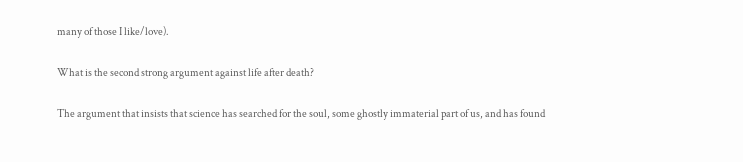many of those I like/love).

What is the second strong argument against life after death?

The argument that insists that science has searched for the soul, some ghostly immaterial part of us, and has found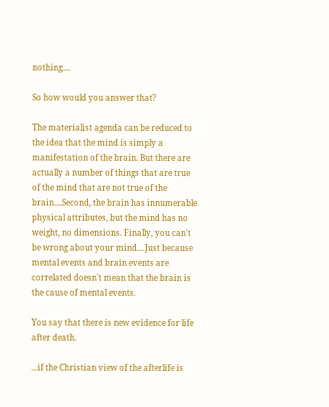nothing....

So how would you answer that?

The materialist agenda can be reduced to the idea that the mind is simply a manifestation of the brain. But there are actually a number of things that are true of the mind that are not true of the brain....Second, the brain has innumerable physical attributes, but the mind has no weight, no dimensions. Finally, you can't be wrong about your mind....Just because mental events and brain events are correlated doesn't mean that the brain is the cause of mental events.

You say that there is new evidence for life after death.

...if the Christian view of the afterlife is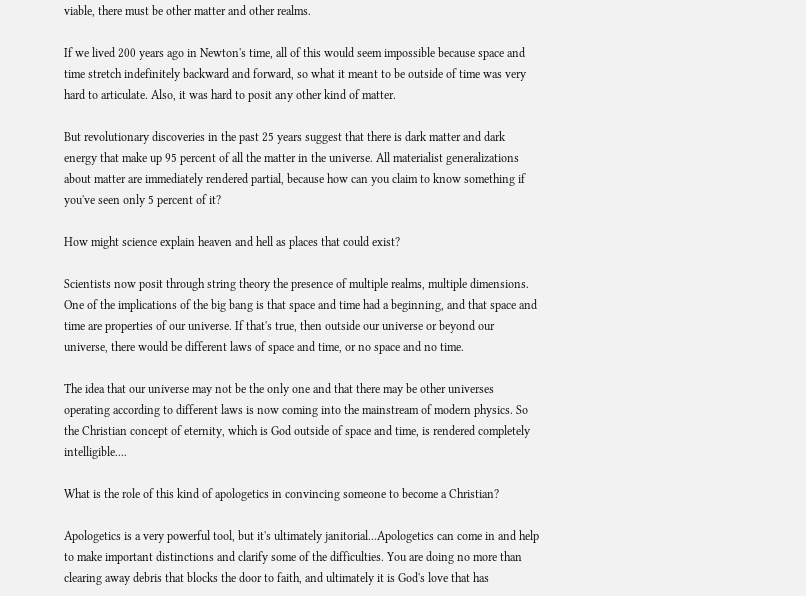viable, there must be other matter and other realms.

If we lived 200 years ago in Newton's time, all of this would seem impossible because space and time stretch indefinitely backward and forward, so what it meant to be outside of time was very hard to articulate. Also, it was hard to posit any other kind of matter.

But revolutionary discoveries in the past 25 years suggest that there is dark matter and dark energy that make up 95 percent of all the matter in the universe. All materialist generalizations about matter are immediately rendered partial, because how can you claim to know something if you've seen only 5 percent of it?

How might science explain heaven and hell as places that could exist?

Scientists now posit through string theory the presence of multiple realms, multiple dimensions. One of the implications of the big bang is that space and time had a beginning, and that space and time are properties of our universe. If that's true, then outside our universe or beyond our universe, there would be different laws of space and time, or no space and no time.

The idea that our universe may not be the only one and that there may be other universes operating according to different laws is now coming into the mainstream of modern physics. So the Christian concept of eternity, which is God outside of space and time, is rendered completely intelligible....

What is the role of this kind of apologetics in convincing someone to become a Christian?

Apologetics is a very powerful tool, but it's ultimately janitorial...Apologetics can come in and help to make important distinctions and clarify some of the difficulties. You are doing no more than clearing away debris that blocks the door to faith, and ultimately it is God's love that has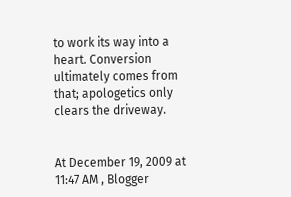to work its way into a heart. Conversion ultimately comes from that; apologetics only clears the driveway.


At December 19, 2009 at 11:47 AM , Blogger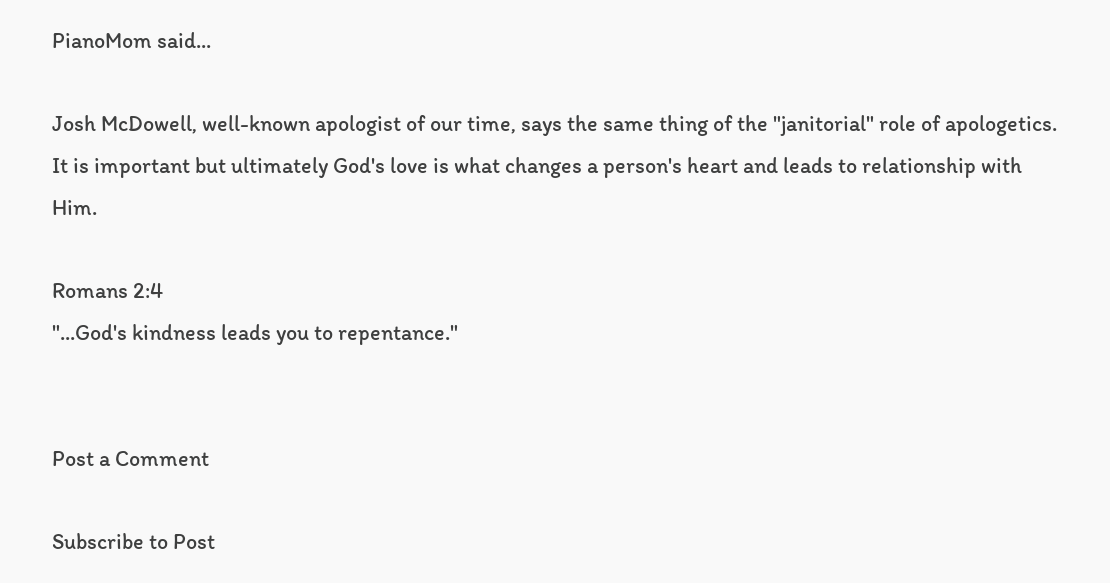PianoMom said...

Josh McDowell, well-known apologist of our time, says the same thing of the "janitorial" role of apologetics. It is important but ultimately God's love is what changes a person's heart and leads to relationship with Him.

Romans 2:4
"...God's kindness leads you to repentance."


Post a Comment

Subscribe to Post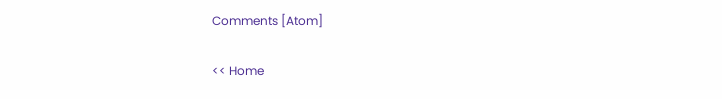Comments [Atom]

<< Home